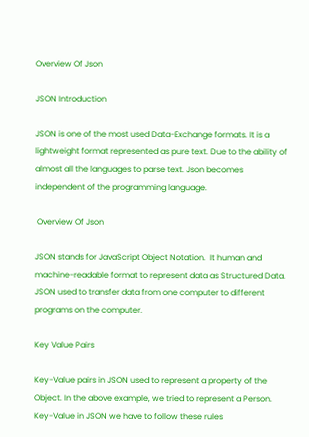Overview Of Json

JSON Introduction

JSON is one of the most used Data-Exchange formats. It is a lightweight format represented as pure text. Due to the ability of almost all the languages to parse text. Json becomes independent of the programming language.

 Overview Of Json

JSON stands for JavaScript Object Notation.  It human and machine-readable format to represent data as Structured Data. JSON used to transfer data from one computer to different programs on the computer.

Key Value Pairs

Key-Value pairs in JSON used to represent a property of the Object. In the above example, we tried to represent a Person. Key-Value in JSON we have to follow these rules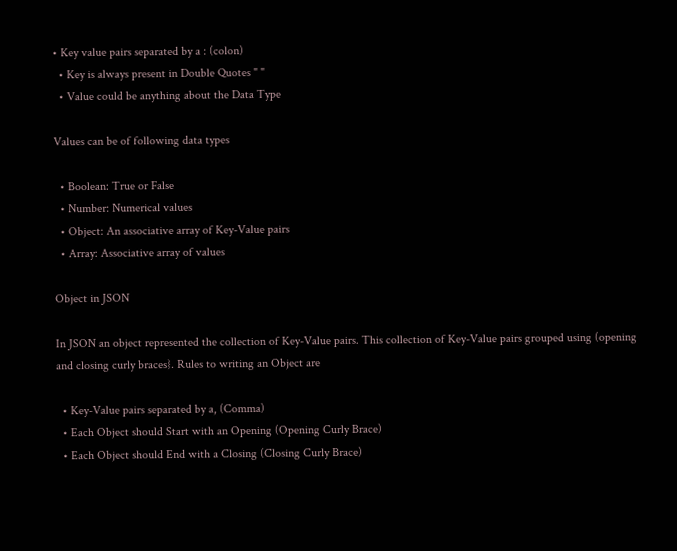• Key value pairs separated by a : (colon)
  • Key is always present in Double Quotes " "
  • Value could be anything about the Data Type

Values can be of following data types

  • Boolean: True or False
  • Number: Numerical values
  • Object: An associative array of Key-Value pairs
  • Array: Associative array of values

Object in JSON

In JSON an object represented the collection of Key-Value pairs. This collection of Key-Value pairs grouped using (opening and closing curly braces}. Rules to writing an Object are

  • Key-Value pairs separated by a, (Comma)
  • Each Object should Start with an Opening (Opening Curly Brace)
  • Each Object should End with a Closing (Closing Curly Brace)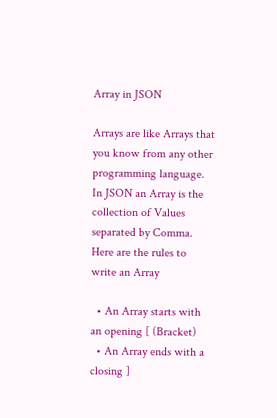Array in JSON

Arrays are like Arrays that you know from any other programming language. In JSON an Array is the collection of Values separated by Comma. Here are the rules to write an Array

  • An Array starts with an opening [ (Bracket)
  • An Array ends with a closing ]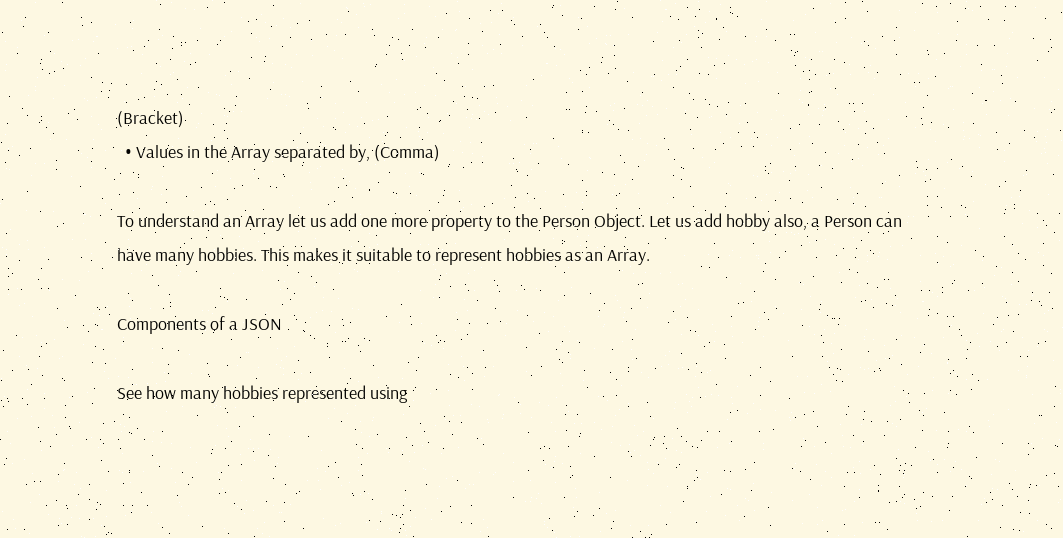(Bracket)
  • Values in the Array separated by, (Comma)

To understand an Array let us add one more property to the Person Object. Let us add hobby also, a Person can have many hobbies. This makes it suitable to represent hobbies as an Array.

Components of a JSON

See how many hobbies represented using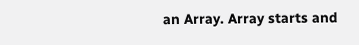an Array. Array starts and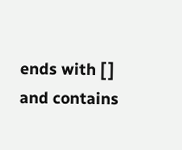ends with [ ] and contains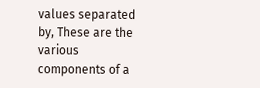values separated by, These are the various components of a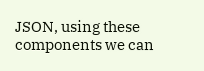JSON, using these components we can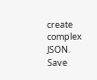create complex JSON. Save